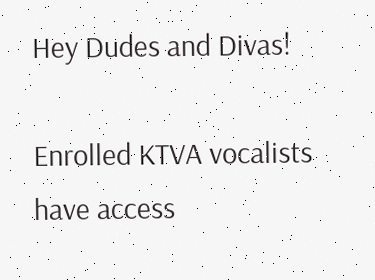Hey Dudes and Divas!

Enrolled KTVA vocalists have access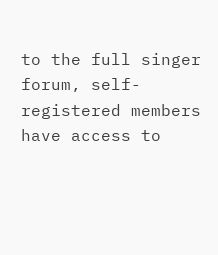to the full singer forum, self-registered members have access to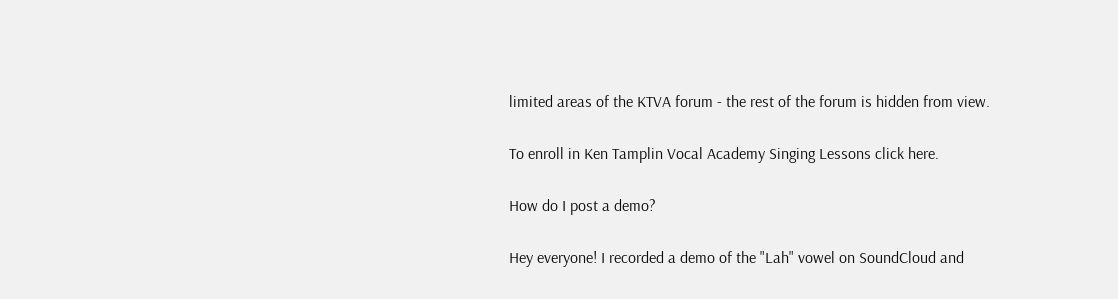limited areas of the KTVA forum - the rest of the forum is hidden from view.

To enroll in Ken Tamplin Vocal Academy Singing Lessons click here.

How do I post a demo?

Hey everyone! I recorded a demo of the "Lah" vowel on SoundCloud and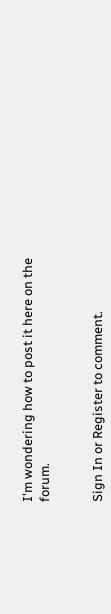I'm wondering how to post it here on the forum.


Sign In or Register to comment.